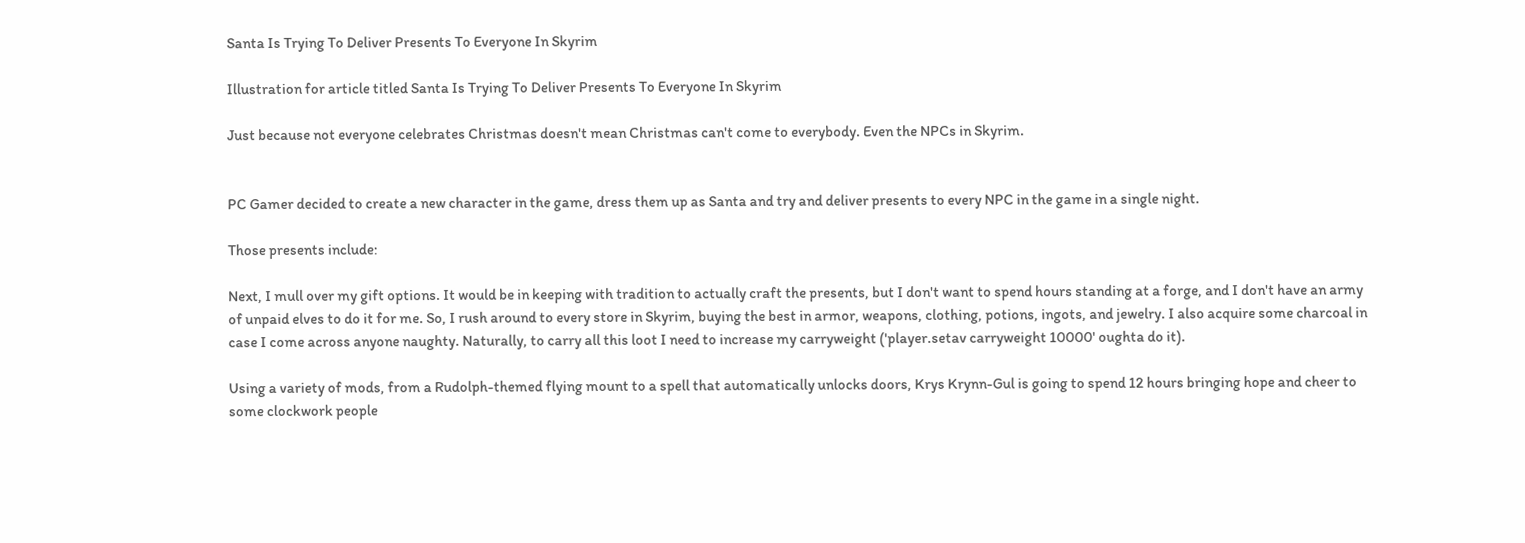Santa Is Trying To Deliver Presents To Everyone In Skyrim

Illustration for article titled Santa Is Trying To Deliver Presents To Everyone In Skyrim

Just because not everyone celebrates Christmas doesn't mean Christmas can't come to everybody. Even the NPCs in Skyrim.


PC Gamer decided to create a new character in the game, dress them up as Santa and try and deliver presents to every NPC in the game in a single night.

Those presents include:

Next, I mull over my gift options. It would be in keeping with tradition to actually craft the presents, but I don't want to spend hours standing at a forge, and I don't have an army of unpaid elves to do it for me. So, I rush around to every store in Skyrim, buying the best in armor, weapons, clothing, potions, ingots, and jewelry. I also acquire some charcoal in case I come across anyone naughty. Naturally, to carry all this loot I need to increase my carryweight ('player.setav carryweight 10000' oughta do it).

Using a variety of mods, from a Rudolph-themed flying mount to a spell that automatically unlocks doors, Krys Krynn-Gul is going to spend 12 hours bringing hope and cheer to some clockwork people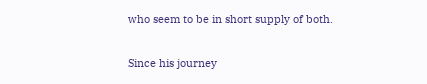who seem to be in short supply of both.

Since his journey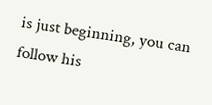is just beginning, you can follow his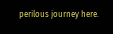perilous journey here.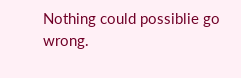Nothing could possiblie go wrong.